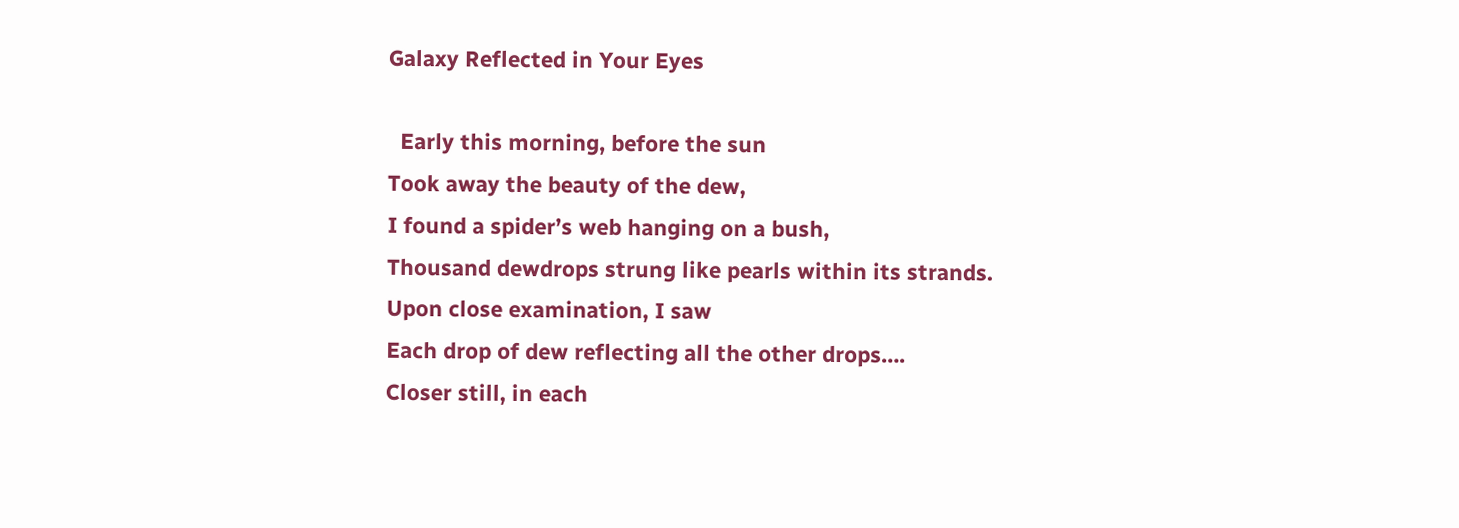Galaxy Reflected in Your Eyes

  Early this morning, before the sun
Took away the beauty of the dew,
I found a spider’s web hanging on a bush,
Thousand dewdrops strung like pearls within its strands.
Upon close examination, I saw
Each drop of dew reflecting all the other drops….
Closer still, in each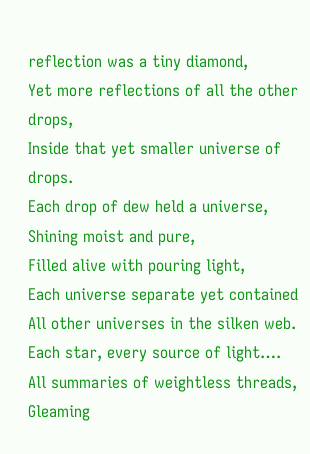reflection was a tiny diamond,
Yet more reflections of all the other drops,
Inside that yet smaller universe of drops.
Each drop of dew held a universe,
Shining moist and pure,
Filled alive with pouring light,
Each universe separate yet contained
All other universes in the silken web.
Each star, every source of light….
All summaries of weightless threads,
Gleaming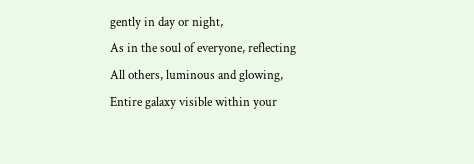gently in day or night,
As in the soul of everyone, reflecting
All others, luminous and glowing,
Entire galaxy visible within your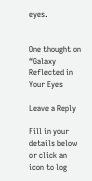eyes.


One thought on “Galaxy Reflected in Your Eyes

Leave a Reply

Fill in your details below or click an icon to log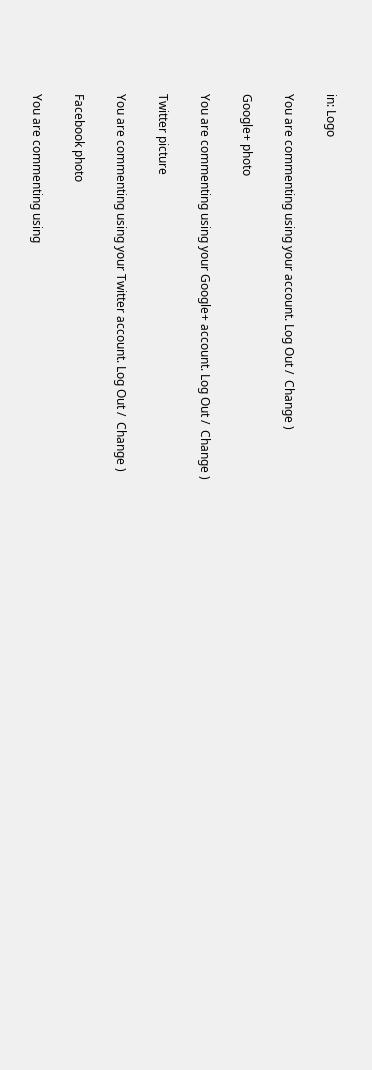in: Logo

You are commenting using your account. Log Out /  Change )

Google+ photo

You are commenting using your Google+ account. Log Out /  Change )

Twitter picture

You are commenting using your Twitter account. Log Out /  Change )

Facebook photo

You are commenting using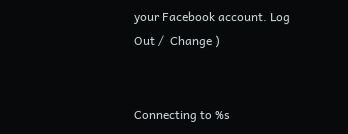your Facebook account. Log Out /  Change )


Connecting to %s